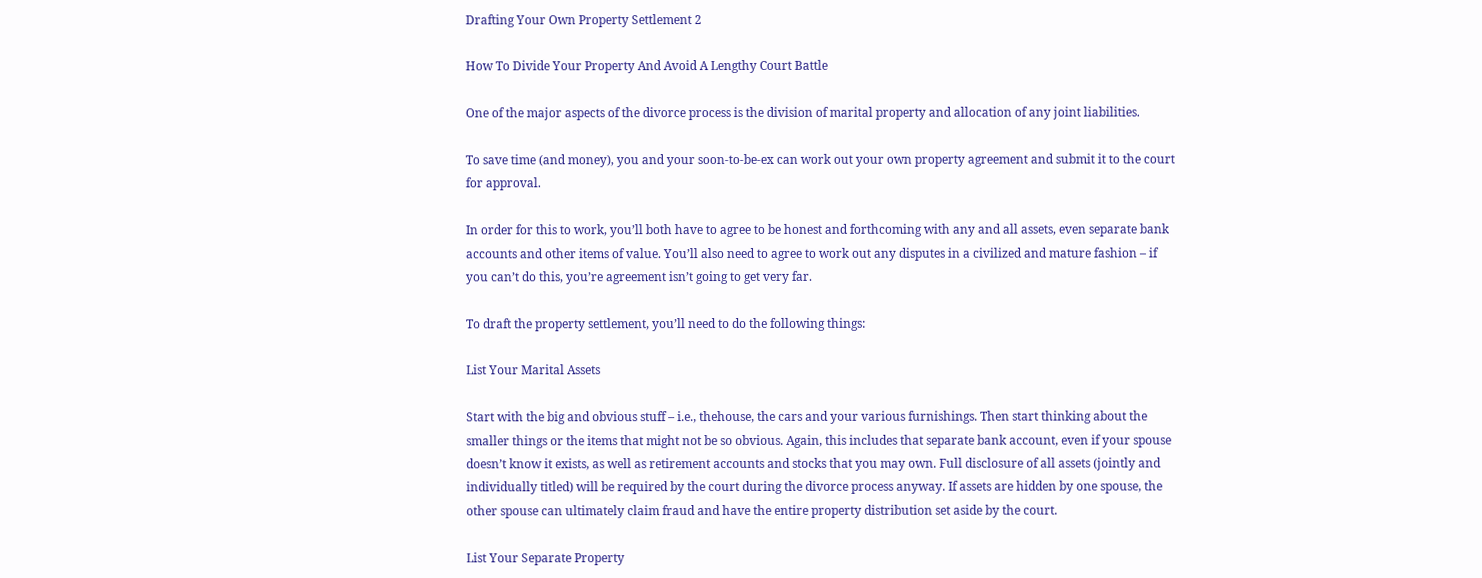Drafting Your Own Property Settlement 2

How To Divide Your Property And Avoid A Lengthy Court Battle

One of the major aspects of the divorce process is the division of marital property and allocation of any joint liabilities.

To save time (and money), you and your soon-to-be-ex can work out your own property agreement and submit it to the court for approval.

In order for this to work, you’ll both have to agree to be honest and forthcoming with any and all assets, even separate bank accounts and other items of value. You’ll also need to agree to work out any disputes in a civilized and mature fashion – if you can’t do this, you’re agreement isn’t going to get very far.

To draft the property settlement, you’ll need to do the following things:

List Your Marital Assets

Start with the big and obvious stuff – i.e., thehouse, the cars and your various furnishings. Then start thinking about the smaller things or the items that might not be so obvious. Again, this includes that separate bank account, even if your spouse doesn’t know it exists, as well as retirement accounts and stocks that you may own. Full disclosure of all assets (jointly and individually titled) will be required by the court during the divorce process anyway. If assets are hidden by one spouse, the other spouse can ultimately claim fraud and have the entire property distribution set aside by the court.

List Your Separate Property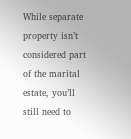While separate property isn’t considered part of the marital estate, you’ll still need to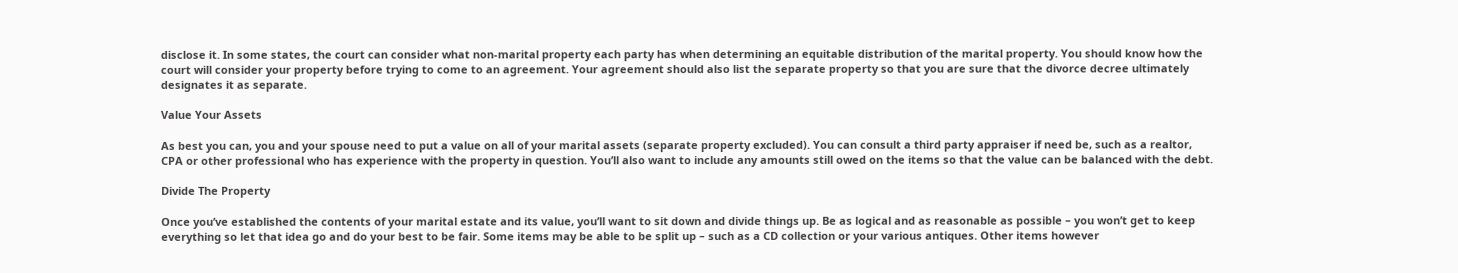disclose it. In some states, the court can consider what non-marital property each party has when determining an equitable distribution of the marital property. You should know how the court will consider your property before trying to come to an agreement. Your agreement should also list the separate property so that you are sure that the divorce decree ultimately designates it as separate.

Value Your Assets

As best you can, you and your spouse need to put a value on all of your marital assets (separate property excluded). You can consult a third party appraiser if need be, such as a realtor, CPA or other professional who has experience with the property in question. You’ll also want to include any amounts still owed on the items so that the value can be balanced with the debt.

Divide The Property

Once you’ve established the contents of your marital estate and its value, you’ll want to sit down and divide things up. Be as logical and as reasonable as possible – you won’t get to keep everything so let that idea go and do your best to be fair. Some items may be able to be split up – such as a CD collection or your various antiques. Other items however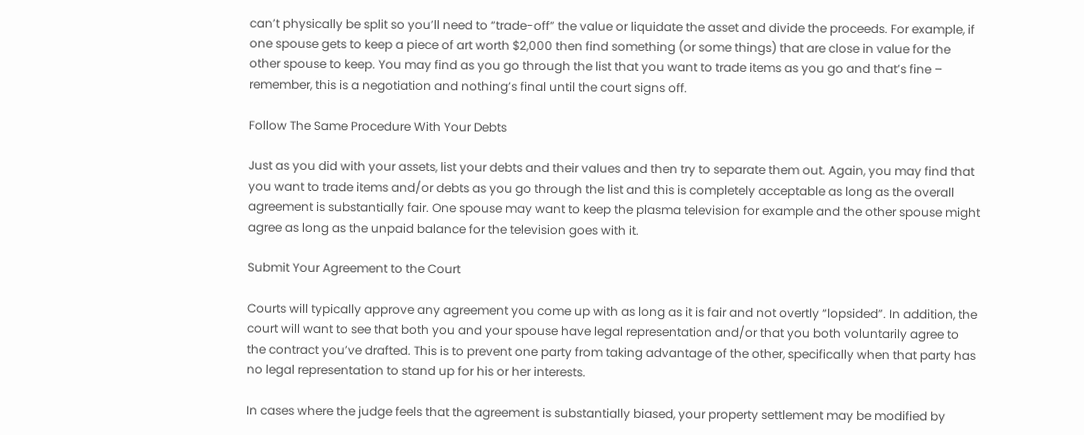can’t physically be split so you’ll need to “trade-off” the value or liquidate the asset and divide the proceeds. For example, if one spouse gets to keep a piece of art worth $2,000 then find something (or some things) that are close in value for the other spouse to keep. You may find as you go through the list that you want to trade items as you go and that’s fine – remember, this is a negotiation and nothing’s final until the court signs off.

Follow The Same Procedure With Your Debts

Just as you did with your assets, list your debts and their values and then try to separate them out. Again, you may find that you want to trade items and/or debts as you go through the list and this is completely acceptable as long as the overall agreement is substantially fair. One spouse may want to keep the plasma television for example and the other spouse might agree as long as the unpaid balance for the television goes with it.

Submit Your Agreement to the Court

Courts will typically approve any agreement you come up with as long as it is fair and not overtly “lopsided”. In addition, the court will want to see that both you and your spouse have legal representation and/or that you both voluntarily agree to the contract you’ve drafted. This is to prevent one party from taking advantage of the other, specifically when that party has no legal representation to stand up for his or her interests.

In cases where the judge feels that the agreement is substantially biased, your property settlement may be modified by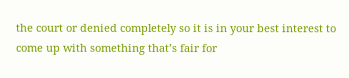the court or denied completely so it is in your best interest to come up with something that’s fair for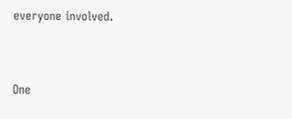everyone involved.


One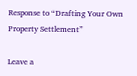Response to “Drafting Your Own Property Settlement”

Leave a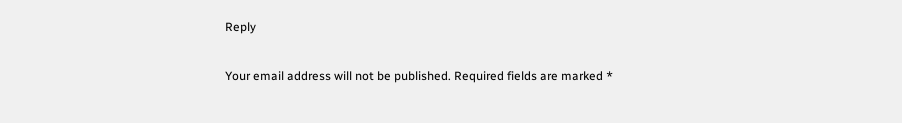Reply

Your email address will not be published. Required fields are marked *